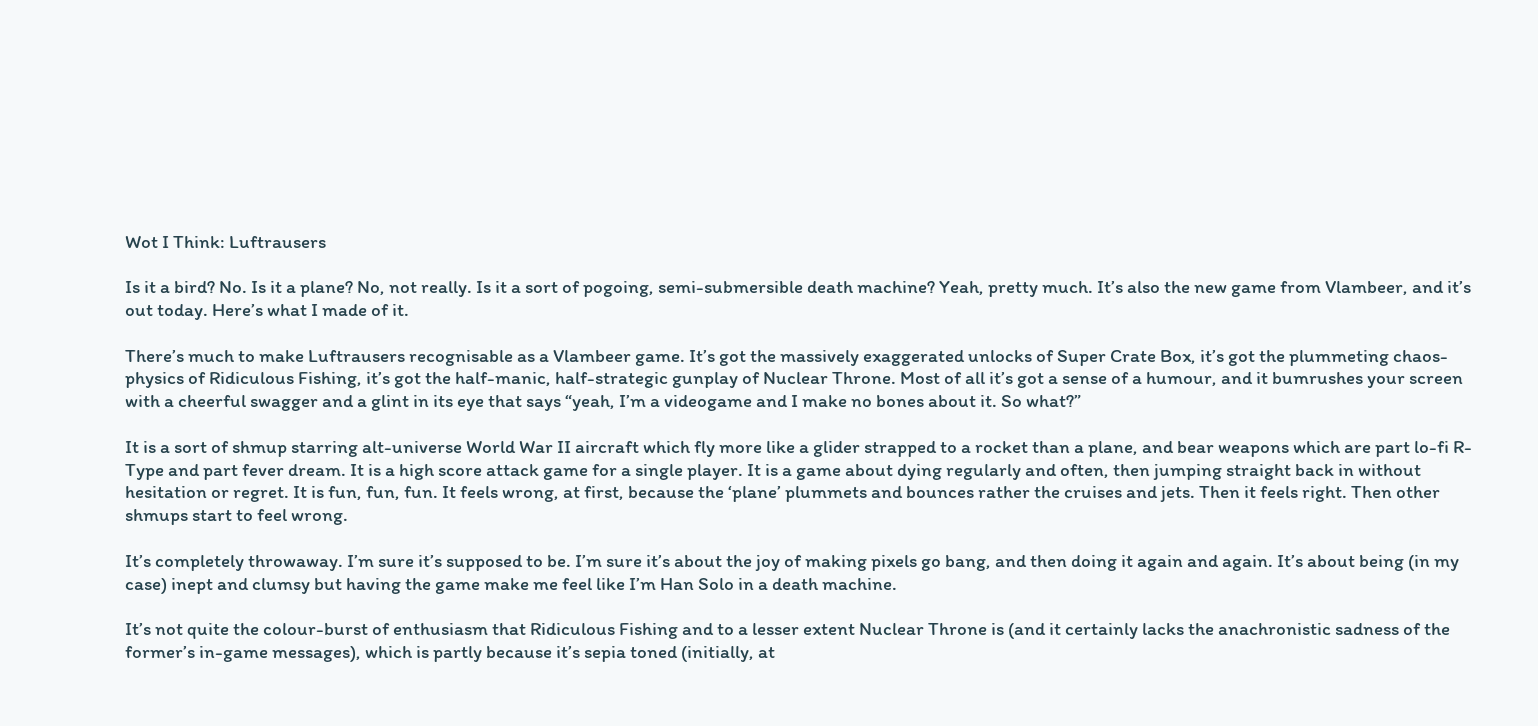Wot I Think: Luftrausers

Is it a bird? No. Is it a plane? No, not really. Is it a sort of pogoing, semi-submersible death machine? Yeah, pretty much. It’s also the new game from Vlambeer, and it’s out today. Here’s what I made of it.

There’s much to make Luftrausers recognisable as a Vlambeer game. It’s got the massively exaggerated unlocks of Super Crate Box, it’s got the plummeting chaos-physics of Ridiculous Fishing, it’s got the half-manic, half-strategic gunplay of Nuclear Throne. Most of all it’s got a sense of a humour, and it bumrushes your screen with a cheerful swagger and a glint in its eye that says “yeah, I’m a videogame and I make no bones about it. So what?”

It is a sort of shmup starring alt-universe World War II aircraft which fly more like a glider strapped to a rocket than a plane, and bear weapons which are part lo-fi R-Type and part fever dream. It is a high score attack game for a single player. It is a game about dying regularly and often, then jumping straight back in without hesitation or regret. It is fun, fun, fun. It feels wrong, at first, because the ‘plane’ plummets and bounces rather the cruises and jets. Then it feels right. Then other shmups start to feel wrong.

It’s completely throwaway. I’m sure it’s supposed to be. I’m sure it’s about the joy of making pixels go bang, and then doing it again and again. It’s about being (in my case) inept and clumsy but having the game make me feel like I’m Han Solo in a death machine.

It’s not quite the colour-burst of enthusiasm that Ridiculous Fishing and to a lesser extent Nuclear Throne is (and it certainly lacks the anachronistic sadness of the former’s in-game messages), which is partly because it’s sepia toned (initially, at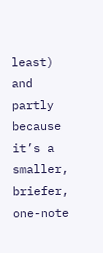least) and partly because it’s a smaller, briefer, one-note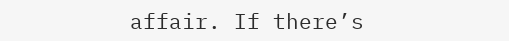affair. If there’s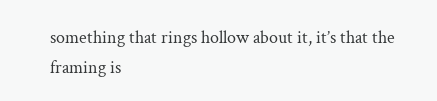something that rings hollow about it, it’s that the framing is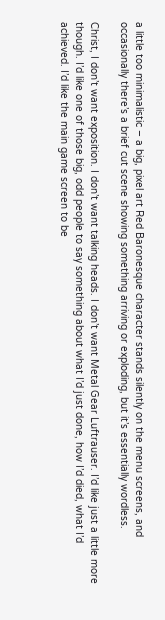a little too minimalistic – a big, pixel art Red Baronesque character stands silently on the menu screens, and occasionally there’s a brief cut scene showing something arriving or exploding, but it’s essentially wordless.

Christ, I don’t want exposition. I don’t want talking heads. I don’t want Metal Gear Luftrauser. I’d like just a little more though. I’d like one of those big, odd people to say something about what I’d just done, how I’d died, what I’d achieved. I’d like the main game screen to be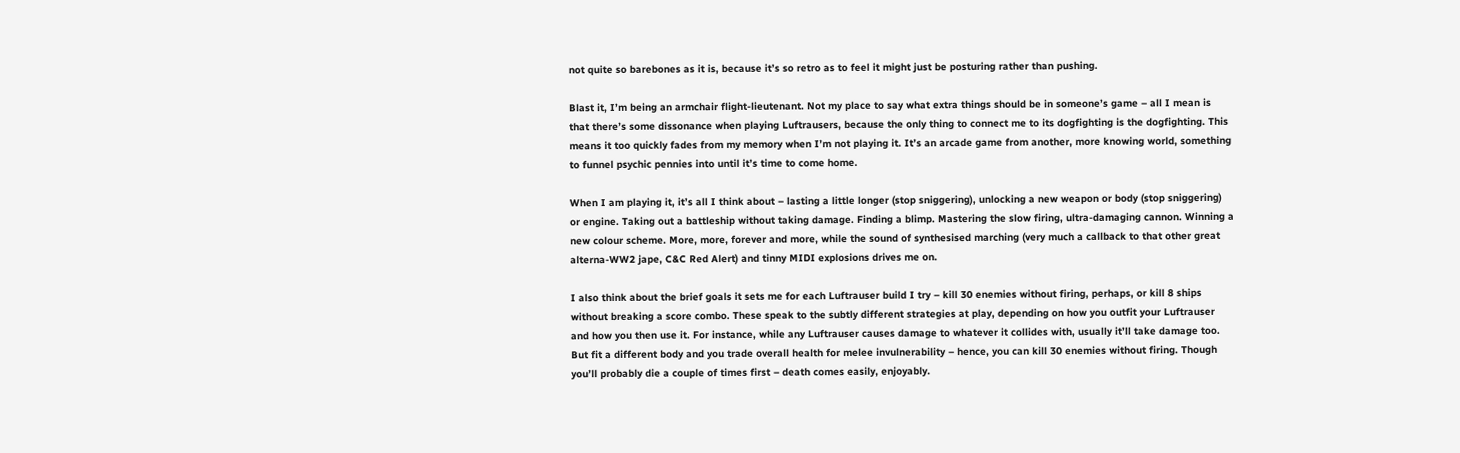not quite so barebones as it is, because it’s so retro as to feel it might just be posturing rather than pushing.

Blast it, I’m being an armchair flight-lieutenant. Not my place to say what extra things should be in someone’s game – all I mean is that there’s some dissonance when playing Luftrausers, because the only thing to connect me to its dogfighting is the dogfighting. This means it too quickly fades from my memory when I’m not playing it. It’s an arcade game from another, more knowing world, something to funnel psychic pennies into until it’s time to come home.

When I am playing it, it’s all I think about – lasting a little longer (stop sniggering), unlocking a new weapon or body (stop sniggering) or engine. Taking out a battleship without taking damage. Finding a blimp. Mastering the slow firing, ultra-damaging cannon. Winning a new colour scheme. More, more, forever and more, while the sound of synthesised marching (very much a callback to that other great alterna-WW2 jape, C&C Red Alert) and tinny MIDI explosions drives me on.

I also think about the brief goals it sets me for each Luftrauser build I try – kill 30 enemies without firing, perhaps, or kill 8 ships without breaking a score combo. These speak to the subtly different strategies at play, depending on how you outfit your Luftrauser and how you then use it. For instance, while any Luftrauser causes damage to whatever it collides with, usually it’ll take damage too. But fit a different body and you trade overall health for melee invulnerability – hence, you can kill 30 enemies without firing. Though you’ll probably die a couple of times first – death comes easily, enjoyably.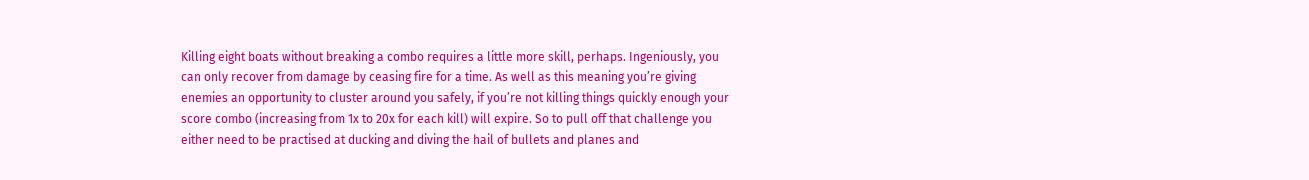Killing eight boats without breaking a combo requires a little more skill, perhaps. Ingeniously, you can only recover from damage by ceasing fire for a time. As well as this meaning you’re giving enemies an opportunity to cluster around you safely, if you’re not killing things quickly enough your score combo (increasing from 1x to 20x for each kill) will expire. So to pull off that challenge you either need to be practised at ducking and diving the hail of bullets and planes and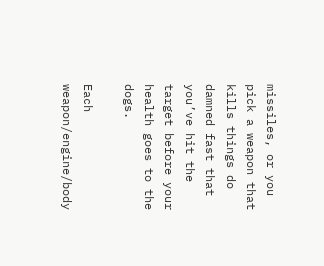missiles, or you pick a weapon that kills things do damned fast that you’ve hit the target before your health goes to the dogs.

Each weapon/engine/body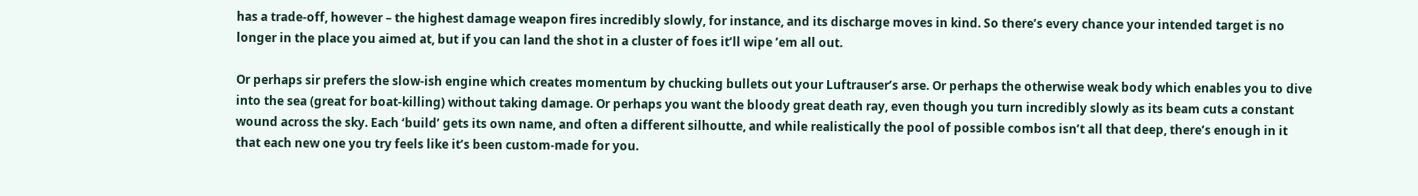has a trade-off, however – the highest damage weapon fires incredibly slowly, for instance, and its discharge moves in kind. So there’s every chance your intended target is no longer in the place you aimed at, but if you can land the shot in a cluster of foes it’ll wipe ’em all out.

Or perhaps sir prefers the slow-ish engine which creates momentum by chucking bullets out your Luftrauser’s arse. Or perhaps the otherwise weak body which enables you to dive into the sea (great for boat-killing) without taking damage. Or perhaps you want the bloody great death ray, even though you turn incredibly slowly as its beam cuts a constant wound across the sky. Each ‘build’ gets its own name, and often a different silhoutte, and while realistically the pool of possible combos isn’t all that deep, there’s enough in it that each new one you try feels like it’s been custom-made for you.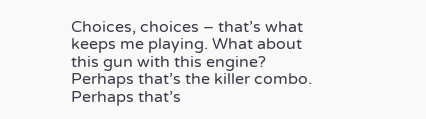Choices, choices – that’s what keeps me playing. What about this gun with this engine? Perhaps that’s the killer combo. Perhaps that’s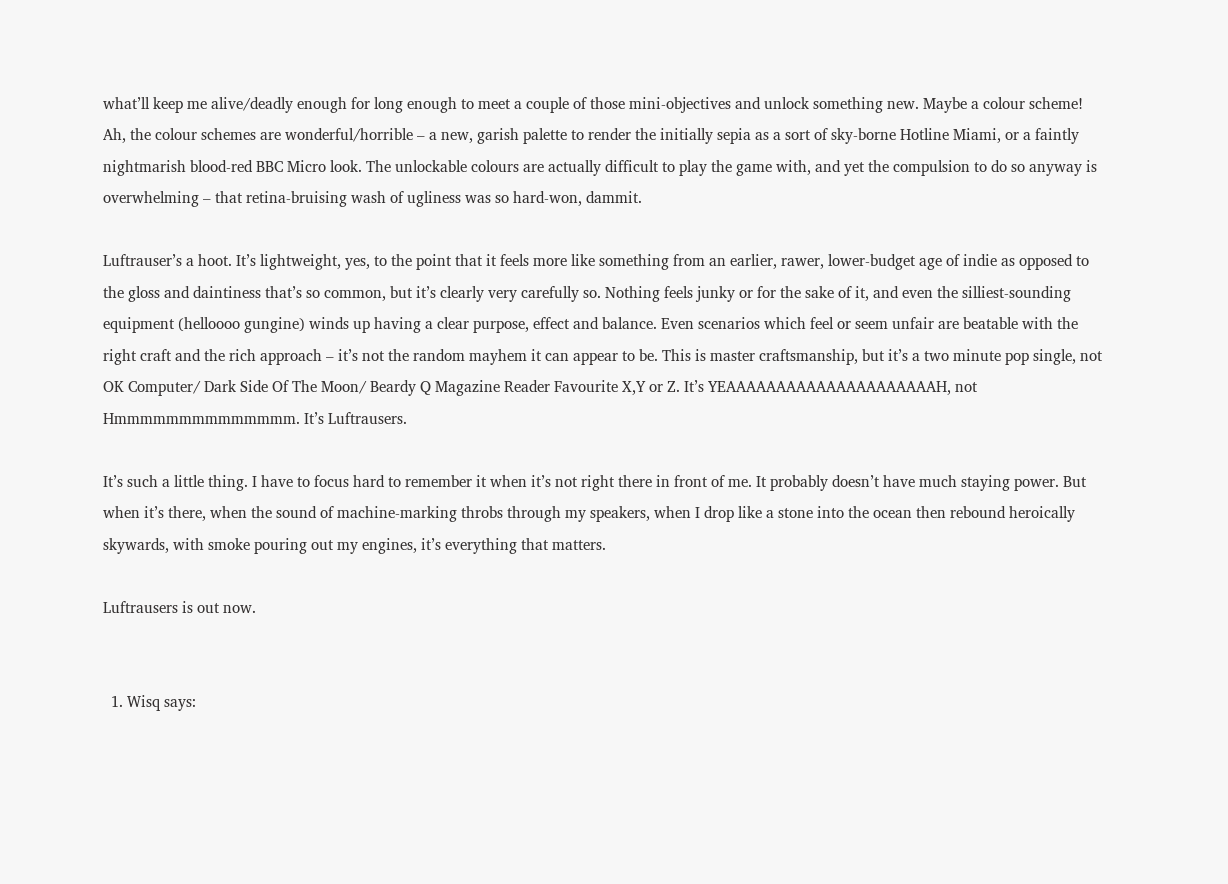what’ll keep me alive/deadly enough for long enough to meet a couple of those mini-objectives and unlock something new. Maybe a colour scheme! Ah, the colour schemes are wonderful/horrible – a new, garish palette to render the initially sepia as a sort of sky-borne Hotline Miami, or a faintly nightmarish blood-red BBC Micro look. The unlockable colours are actually difficult to play the game with, and yet the compulsion to do so anyway is overwhelming – that retina-bruising wash of ugliness was so hard-won, dammit.

Luftrauser’s a hoot. It’s lightweight, yes, to the point that it feels more like something from an earlier, rawer, lower-budget age of indie as opposed to the gloss and daintiness that’s so common, but it’s clearly very carefully so. Nothing feels junky or for the sake of it, and even the silliest-sounding equipment (helloooo gungine) winds up having a clear purpose, effect and balance. Even scenarios which feel or seem unfair are beatable with the right craft and the rich approach – it’s not the random mayhem it can appear to be. This is master craftsmanship, but it’s a two minute pop single, not OK Computer/ Dark Side Of The Moon/ Beardy Q Magazine Reader Favourite X,Y or Z. It’s YEAAAAAAAAAAAAAAAAAAAAAH, not Hmmmmmmmmmmmmmm. It’s Luftrausers.

It’s such a little thing. I have to focus hard to remember it when it’s not right there in front of me. It probably doesn’t have much staying power. But when it’s there, when the sound of machine-marking throbs through my speakers, when I drop like a stone into the ocean then rebound heroically skywards, with smoke pouring out my engines, it’s everything that matters.

Luftrausers is out now.


  1. Wisq says: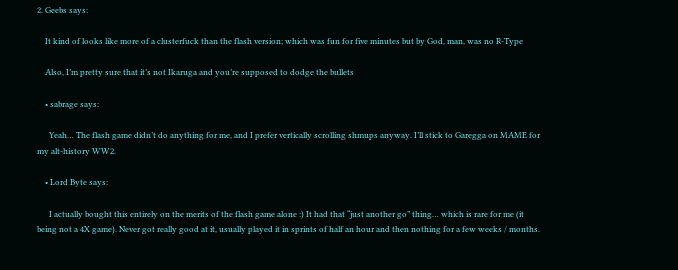2. Geebs says:

    It kind of looks like more of a clusterfuck than the flash version; which was fun for five minutes but by God, man, was no R-Type

    Also, I’m pretty sure that it’s not Ikaruga and you’re supposed to dodge the bullets

    • sabrage says:

      Yeah… The flash game didn’t do anything for me, and I prefer vertically scrolling shmups anyway. I’ll stick to Garegga on MAME for my alt-history WW2.

    • Lord Byte says:

      I actually bought this entirely on the merits of the flash game alone :) It had that “just another go” thing… which is rare for me (it being not a 4X game). Never got really good at it, usually played it in sprints of half an hour and then nothing for a few weeks / months.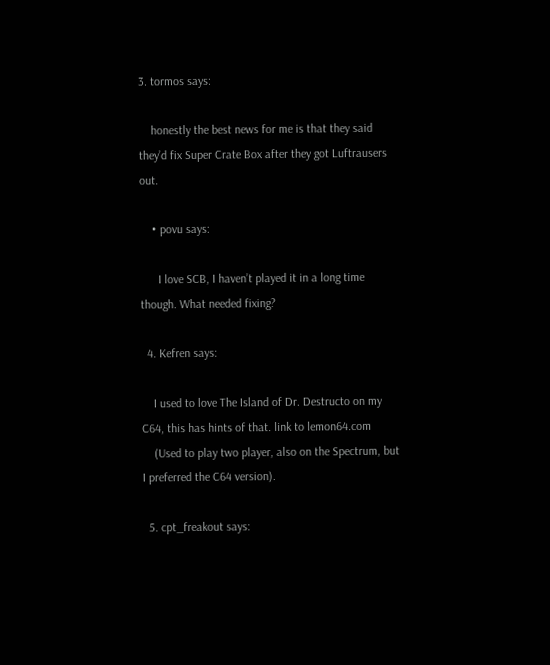3. tormos says:

    honestly the best news for me is that they said they’d fix Super Crate Box after they got Luftrausers out.

    • povu says:

      I love SCB, I haven’t played it in a long time though. What needed fixing?

  4. Kefren says:

    I used to love The Island of Dr. Destructo on my C64, this has hints of that. link to lemon64.com
    (Used to play two player, also on the Spectrum, but I preferred the C64 version).

  5. cpt_freakout says: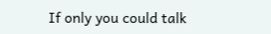If only you could talk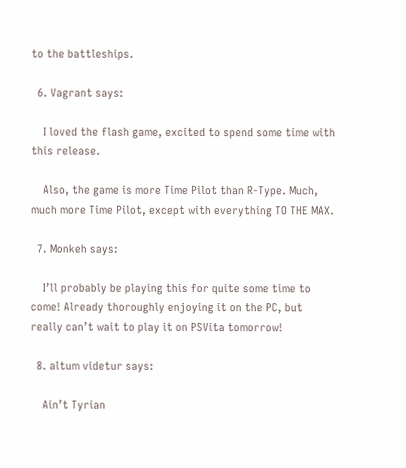to the battleships.

  6. Vagrant says:

    I loved the flash game, excited to spend some time with this release.

    Also, the game is more Time Pilot than R-Type. Much, much more Time Pilot, except with everything TO THE MAX.

  7. Monkeh says:

    I’ll probably be playing this for quite some time to come! Already thoroughly enjoying it on the PC, but really can’t wait to play it on PSVita tomorrow!

  8. altum videtur says:

    Ain’t Tyrian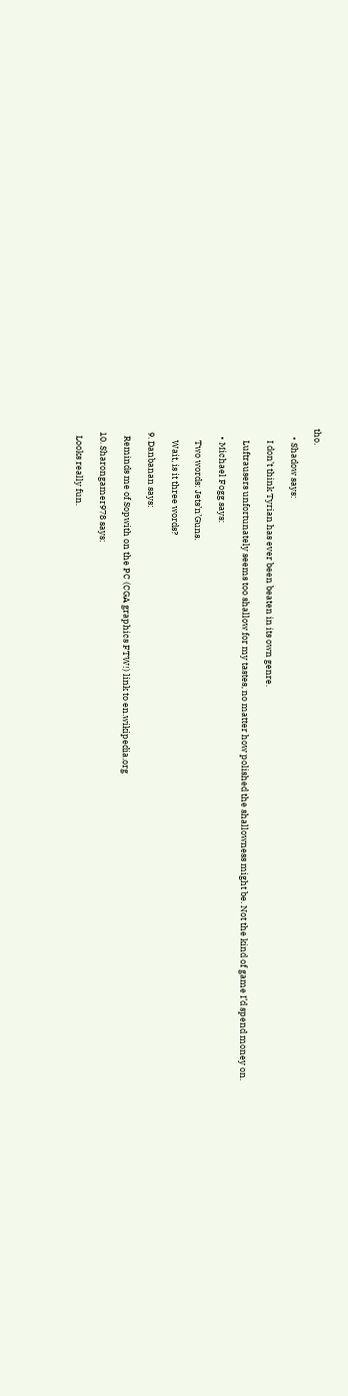tho.

    • Shadow says:

      I don’t think Tyrian has ever been beaten in its own genre.

      Luftrausers unfortunately seems too shallow for my tastes, no matter how polished the shallowness might be. Not the kind of game I’d spend money on.

    • Michael Fogg says:

      Two words: Jets’n’Guns.

      Wait, is it three words?

  9. Danbanan says:

    Reminds me of Sopwith on the PC (CGA graphics FTW!) link to en.wikipedia.org

  10. Sharongamer978 says:

    Looks really fun.